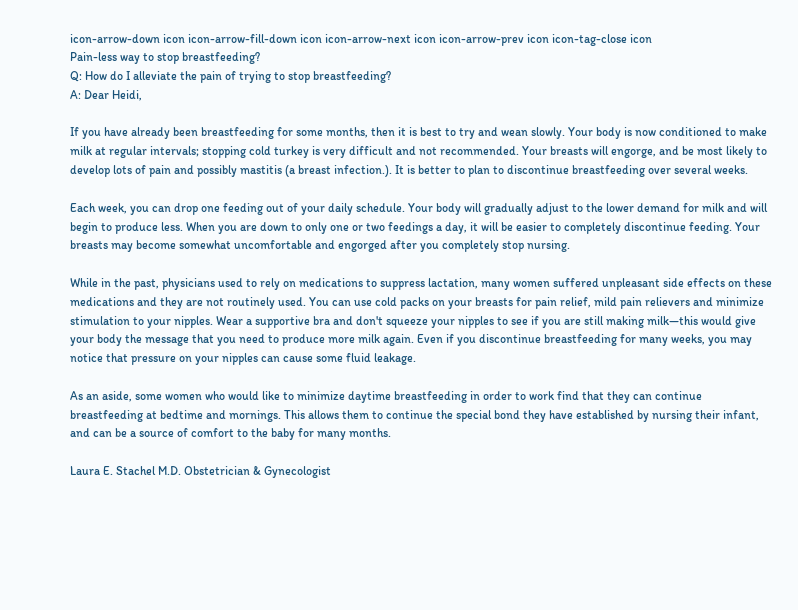icon-arrow-down icon icon-arrow-fill-down icon icon-arrow-next icon icon-arrow-prev icon icon-tag-close icon
Pain-less way to stop breastfeeding?
Q: How do I alleviate the pain of trying to stop breastfeeding?
A: Dear Heidi,

If you have already been breastfeeding for some months, then it is best to try and wean slowly. Your body is now conditioned to make milk at regular intervals; stopping cold turkey is very difficult and not recommended. Your breasts will engorge, and be most likely to develop lots of pain and possibly mastitis (a breast infection.). It is better to plan to discontinue breastfeeding over several weeks.

Each week, you can drop one feeding out of your daily schedule. Your body will gradually adjust to the lower demand for milk and will begin to produce less. When you are down to only one or two feedings a day, it will be easier to completely discontinue feeding. Your breasts may become somewhat uncomfortable and engorged after you completely stop nursing.

While in the past, physicians used to rely on medications to suppress lactation, many women suffered unpleasant side effects on these medications and they are not routinely used. You can use cold packs on your breasts for pain relief, mild pain relievers and minimize stimulation to your nipples. Wear a supportive bra and don't squeeze your nipples to see if you are still making milk—this would give your body the message that you need to produce more milk again. Even if you discontinue breastfeeding for many weeks, you may notice that pressure on your nipples can cause some fluid leakage.

As an aside, some women who would like to minimize daytime breastfeeding in order to work find that they can continue breastfeeding at bedtime and mornings. This allows them to continue the special bond they have established by nursing their infant, and can be a source of comfort to the baby for many months.

Laura E. Stachel M.D. Obstetrician & Gynecologist